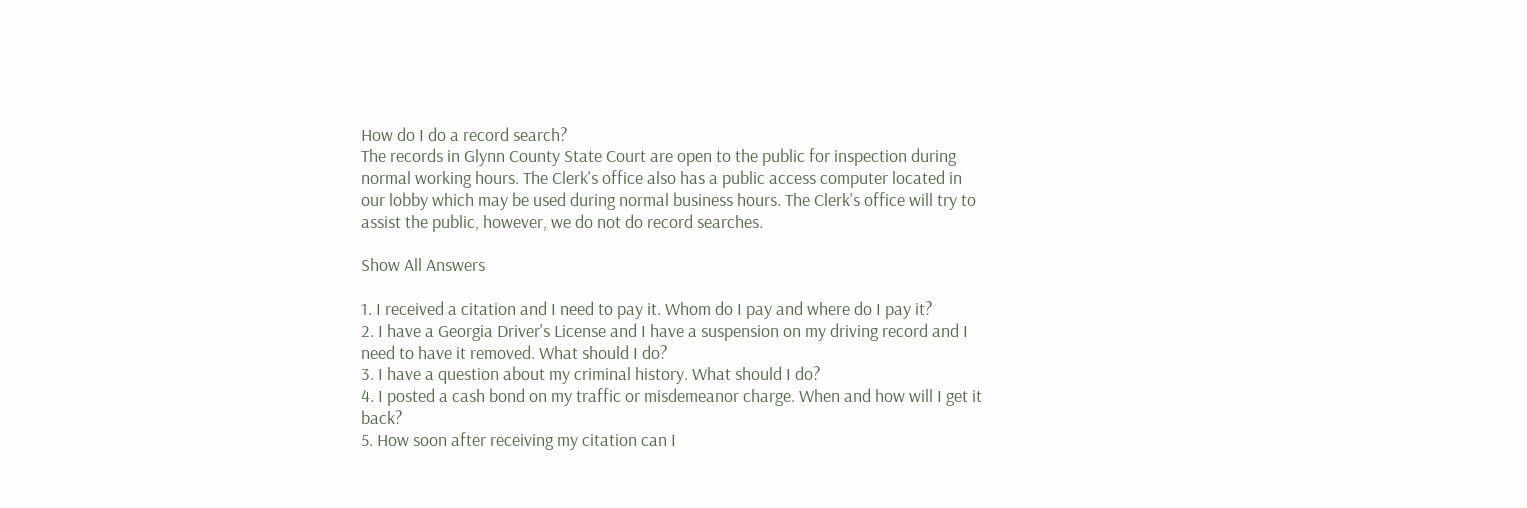How do I do a record search?
The records in Glynn County State Court are open to the public for inspection during normal working hours. The Clerk's office also has a public access computer located in our lobby which may be used during normal business hours. The Clerk's office will try to assist the public, however, we do not do record searches.

Show All Answers

1. I received a citation and I need to pay it. Whom do I pay and where do I pay it?
2. I have a Georgia Driver's License and I have a suspension on my driving record and I need to have it removed. What should I do?
3. I have a question about my criminal history. What should I do?
4. I posted a cash bond on my traffic or misdemeanor charge. When and how will I get it back?
5. How soon after receiving my citation can I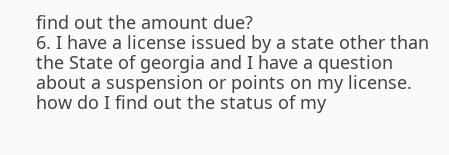find out the amount due?
6. I have a license issued by a state other than the State of georgia and I have a question about a suspension or points on my license. how do I find out the status of my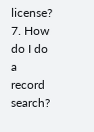license?
7. How do I do a record search?